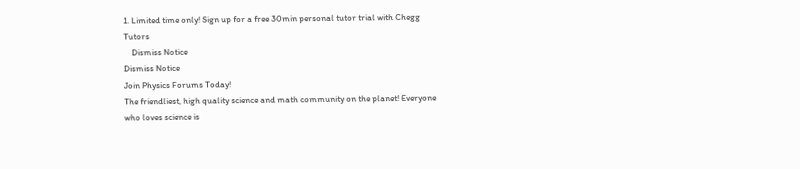1. Limited time only! Sign up for a free 30min personal tutor trial with Chegg Tutors
    Dismiss Notice
Dismiss Notice
Join Physics Forums Today!
The friendliest, high quality science and math community on the planet! Everyone who loves science is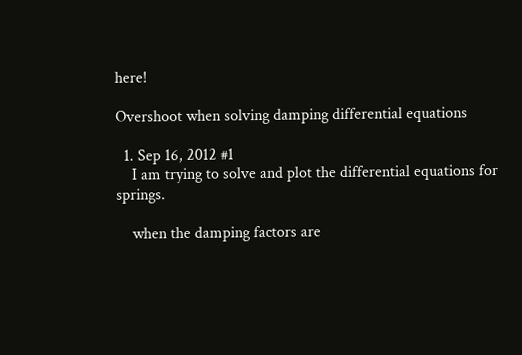here!

Overshoot when solving damping differential equations

  1. Sep 16, 2012 #1
    I am trying to solve and plot the differential equations for springs.

    when the damping factors are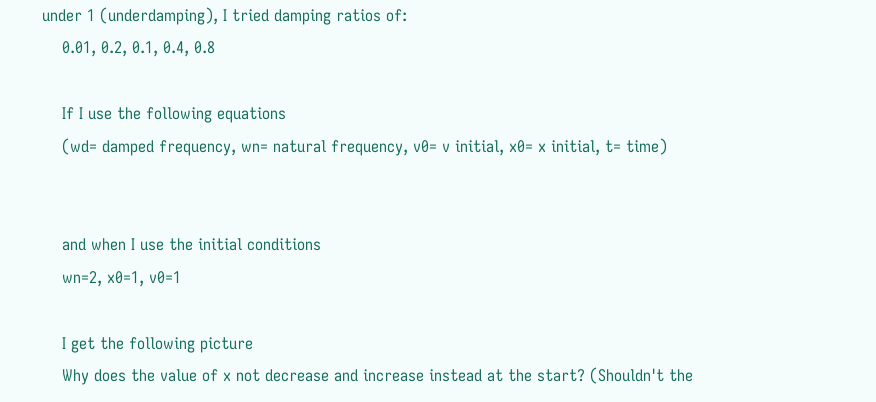under 1 (underdamping), I tried damping ratios of:
    0.01, 0.2, 0.1, 0.4, 0.8

    If I use the following equations
    (wd= damped frequency, wn= natural frequency, v0= v initial, x0= x initial, t= time)


    and when I use the initial conditions
    wn=2, x0=1, v0=1

    I get the following picture
    Why does the value of x not decrease and increase instead at the start? (Shouldn't the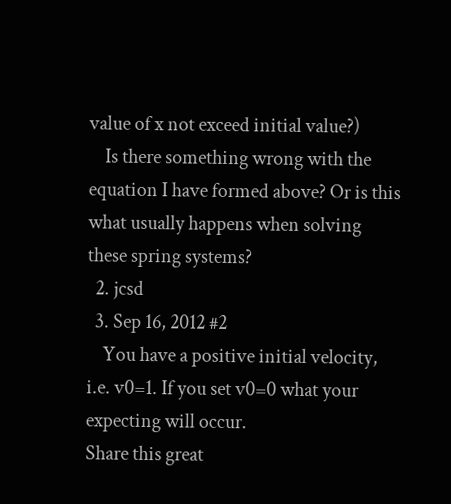value of x not exceed initial value?)
    Is there something wrong with the equation I have formed above? Or is this what usually happens when solving these spring systems?
  2. jcsd
  3. Sep 16, 2012 #2
    You have a positive initial velocity, i.e. v0=1. If you set v0=0 what your expecting will occur.
Share this great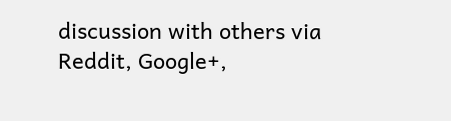discussion with others via Reddit, Google+,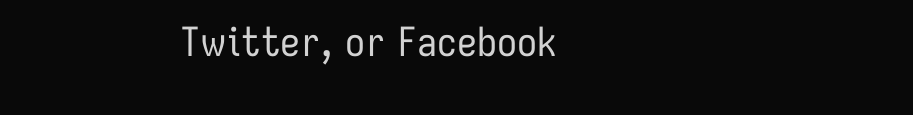Twitter, or Facebook